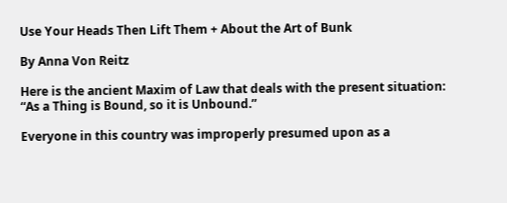Use Your Heads Then Lift Them + About the Art of Bunk

By Anna Von Reitz

Here is the ancient Maxim of Law that deals with the present situation: “As a Thing is Bound, so it is Unbound.”

Everyone in this country was improperly presumed upon as a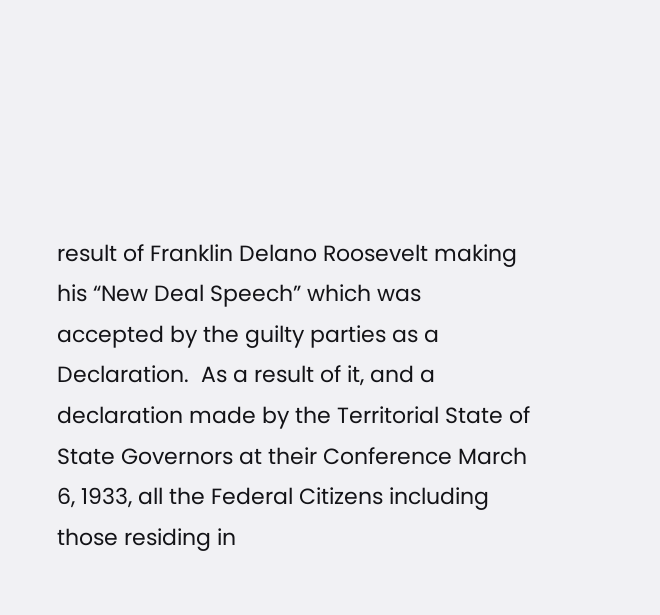result of Franklin Delano Roosevelt making his “New Deal Speech” which was accepted by the guilty parties as a Declaration.  As a result of it, and a declaration made by the Territorial State of State Governors at their Conference March 6, 1933, all the Federal Citizens including those residing in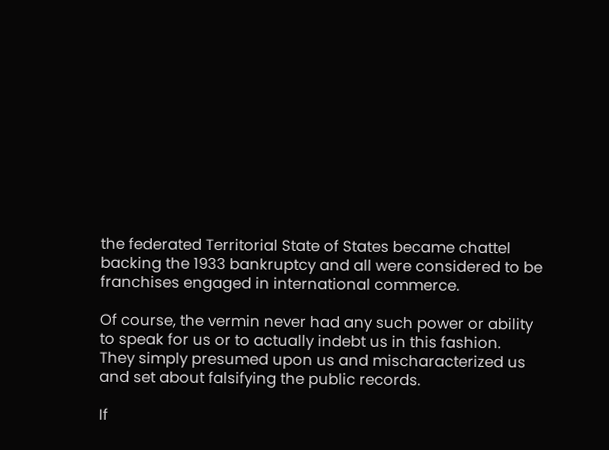the federated Territorial State of States became chattel backing the 1933 bankruptcy and all were considered to be franchises engaged in international commerce.

Of course, the vermin never had any such power or ability to speak for us or to actually indebt us in this fashion.  They simply presumed upon us and mischaracterized us and set about falsifying the public records.

If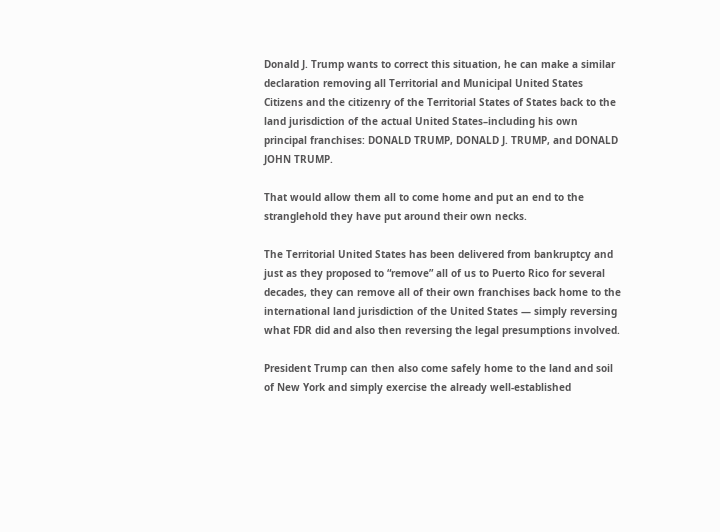Donald J. Trump wants to correct this situation, he can make a similar declaration removing all Territorial and Municipal United States Citizens and the citizenry of the Territorial States of States back to the land jurisdiction of the actual United States–including his own principal franchises: DONALD TRUMP, DONALD J. TRUMP, and DONALD JOHN TRUMP.

That would allow them all to come home and put an end to the stranglehold they have put around their own necks.

The Territorial United States has been delivered from bankruptcy and just as they proposed to “remove” all of us to Puerto Rico for several decades, they can remove all of their own franchises back home to the international land jurisdiction of the United States — simply reversing what FDR did and also then reversing the legal presumptions involved.

President Trump can then also come safely home to the land and soil of New York and simply exercise the already well-established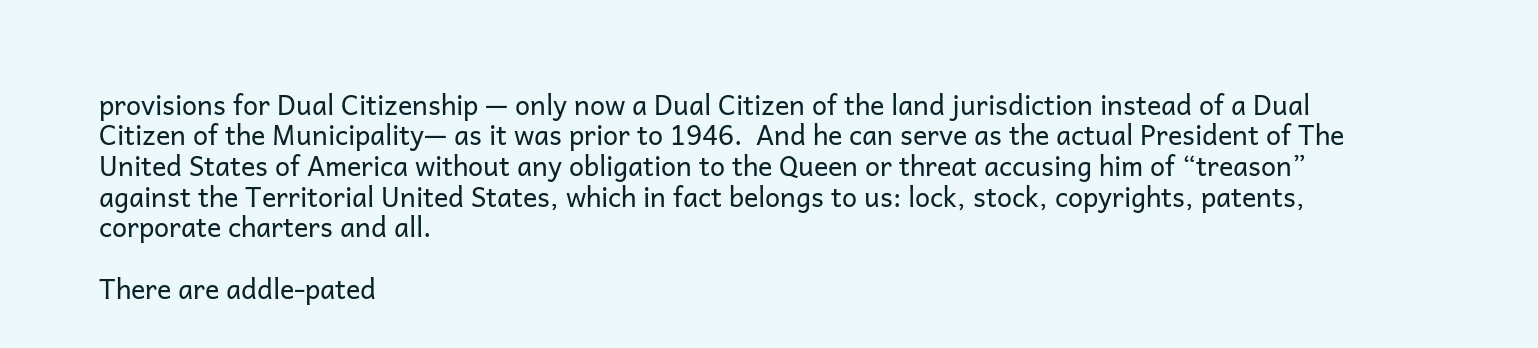provisions for Dual Citizenship — only now a Dual Citizen of the land jurisdiction instead of a Dual Citizen of the Municipality— as it was prior to 1946.  And he can serve as the actual President of The United States of America without any obligation to the Queen or threat accusing him of “treason” against the Territorial United States, which in fact belongs to us: lock, stock, copyrights, patents, corporate charters and all.

There are addle-pated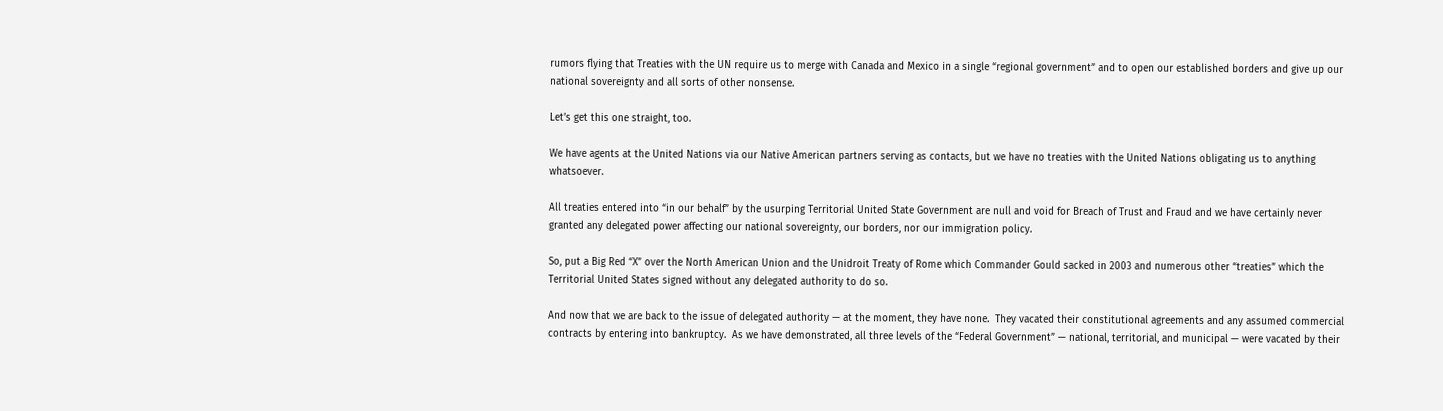rumors flying that Treaties with the UN require us to merge with Canada and Mexico in a single “regional government” and to open our established borders and give up our national sovereignty and all sorts of other nonsense.

Let’s get this one straight, too.

We have agents at the United Nations via our Native American partners serving as contacts, but we have no treaties with the United Nations obligating us to anything whatsoever.

All treaties entered into “in our behalf” by the usurping Territorial United State Government are null and void for Breach of Trust and Fraud and we have certainly never granted any delegated power affecting our national sovereignty, our borders, nor our immigration policy.

So, put a Big Red “X” over the North American Union and the Unidroit Treaty of Rome which Commander Gould sacked in 2003 and numerous other “treaties” which the Territorial United States signed without any delegated authority to do so.

And now that we are back to the issue of delegated authority — at the moment, they have none.  They vacated their constitutional agreements and any assumed commercial contracts by entering into bankruptcy.  As we have demonstrated, all three levels of the “Federal Government” — national, territorial, and municipal — were vacated by their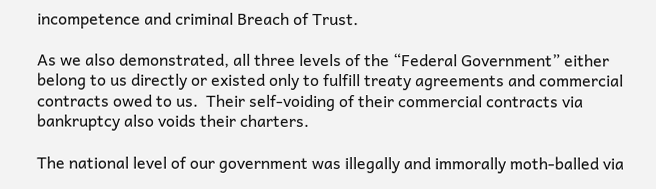incompetence and criminal Breach of Trust.

As we also demonstrated, all three levels of the “Federal Government” either belong to us directly or existed only to fulfill treaty agreements and commercial contracts owed to us.  Their self-voiding of their commercial contracts via bankruptcy also voids their charters.

The national level of our government was illegally and immorally moth-balled via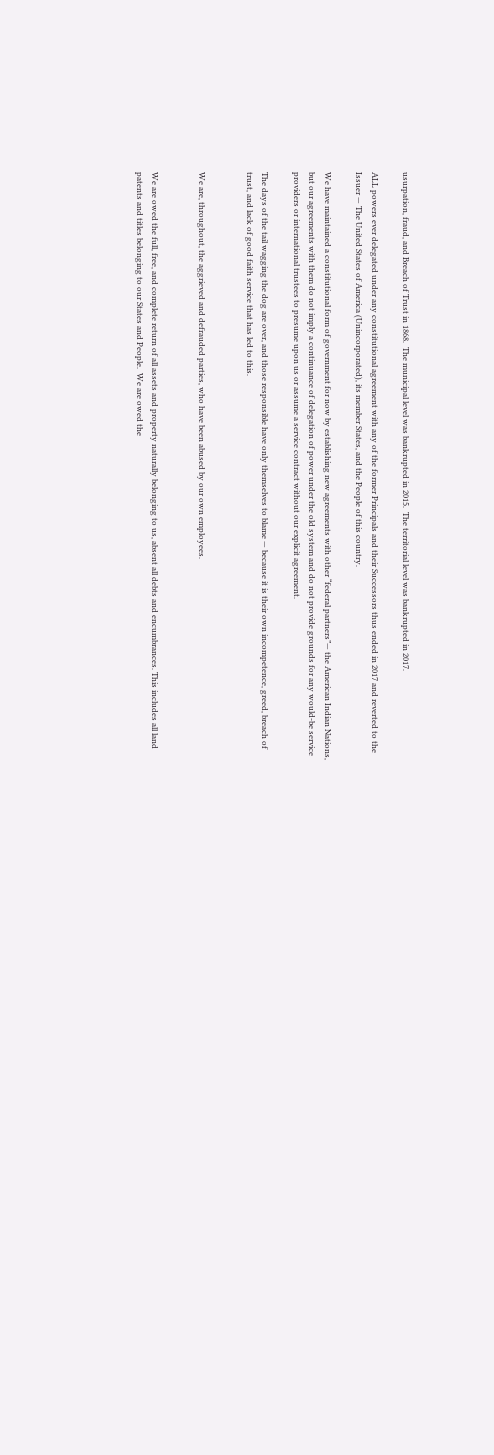usurpation, fraud, and Breach of Trust in 1868.  The municipal level was bankrupted in 2015.  The territorial level was bankrupted in 2017.

ALL powers ever delegated under any constitutional agreement with any of the former Principals and their Successors thus ended in 2017 and reverted to the Issuer — The United States of America (Unincorporated), its member States, and the People of this country.

We have maintained a constitutional form of government for now by establishing new agreements with other “federal partners”— the American Indian Nations, but our agreements with them do not imply a continuance of delegation of power under the old system and do not provide grounds for any would-be service providers or international trustees to presume upon us or assume a service contract without our explicit agreement.

The days of the tail wagging the dog are over, and those responsible have only themselves to blame — because it is their own incompetence, greed, breach of trust, and lack of good faith service that has led to this.


We are, throughout, the aggrieved and defrauded parties, who have been abused by our own employees.


We are owed the full, free, and complete return of all assets and property naturally belonging to us, absent all debts and encumbrances. This includes all land patents and titles belonging to our States and People.  We are owed the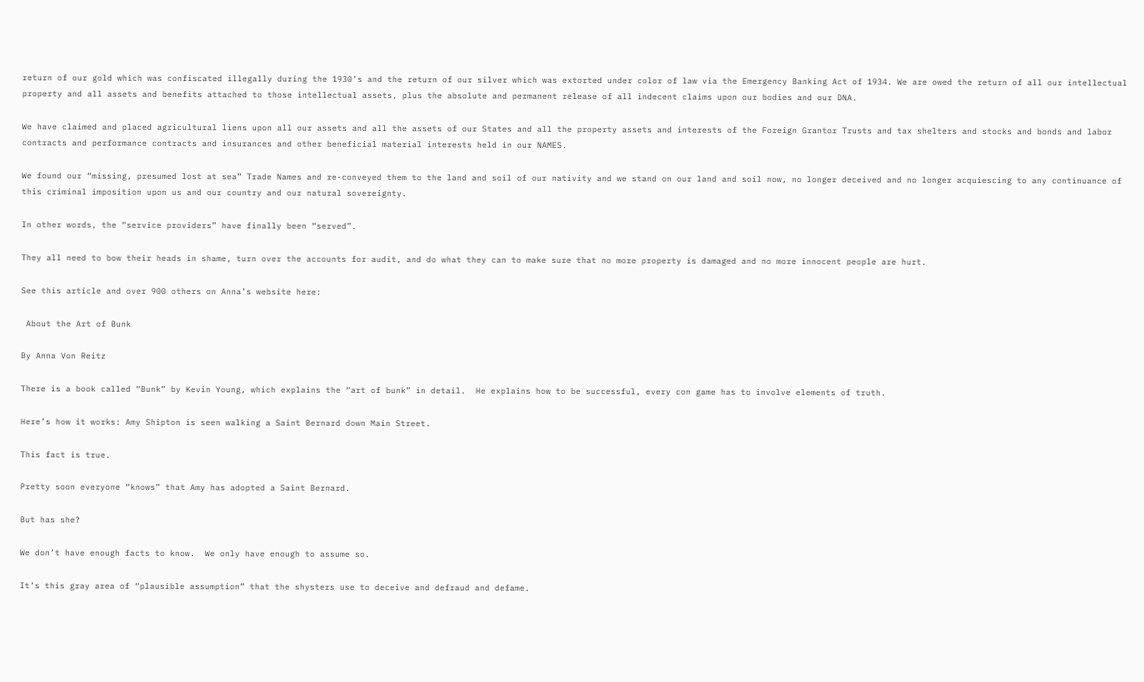return of our gold which was confiscated illegally during the 1930’s and the return of our silver which was extorted under color of law via the Emergency Banking Act of 1934. We are owed the return of all our intellectual property and all assets and benefits attached to those intellectual assets, plus the absolute and permanent release of all indecent claims upon our bodies and our DNA.

We have claimed and placed agricultural liens upon all our assets and all the assets of our States and all the property assets and interests of the Foreign Grantor Trusts and tax shelters and stocks and bonds and labor contracts and performance contracts and insurances and other beneficial material interests held in our NAMES.

We found our “missing, presumed lost at sea” Trade Names and re-conveyed them to the land and soil of our nativity and we stand on our land and soil now, no longer deceived and no longer acquiescing to any continuance of this criminal imposition upon us and our country and our natural sovereignty.

In other words, the “service providers” have finally been “served”.

They all need to bow their heads in shame, turn over the accounts for audit, and do what they can to make sure that no more property is damaged and no more innocent people are hurt.

See this article and over 900 others on Anna’s website here:

 About the Art of Bunk

By Anna Von Reitz

There is a book called “Bunk” by Kevin Young, which explains the “art of bunk” in detail.  He explains how to be successful, every con game has to involve elements of truth.

Here’s how it works: Amy Shipton is seen walking a Saint Bernard down Main Street.

This fact is true.

Pretty soon everyone “knows” that Amy has adopted a Saint Bernard.

But has she?

We don’t have enough facts to know.  We only have enough to assume so.

It’s this gray area of “plausible assumption” that the shysters use to deceive and defraud and defame.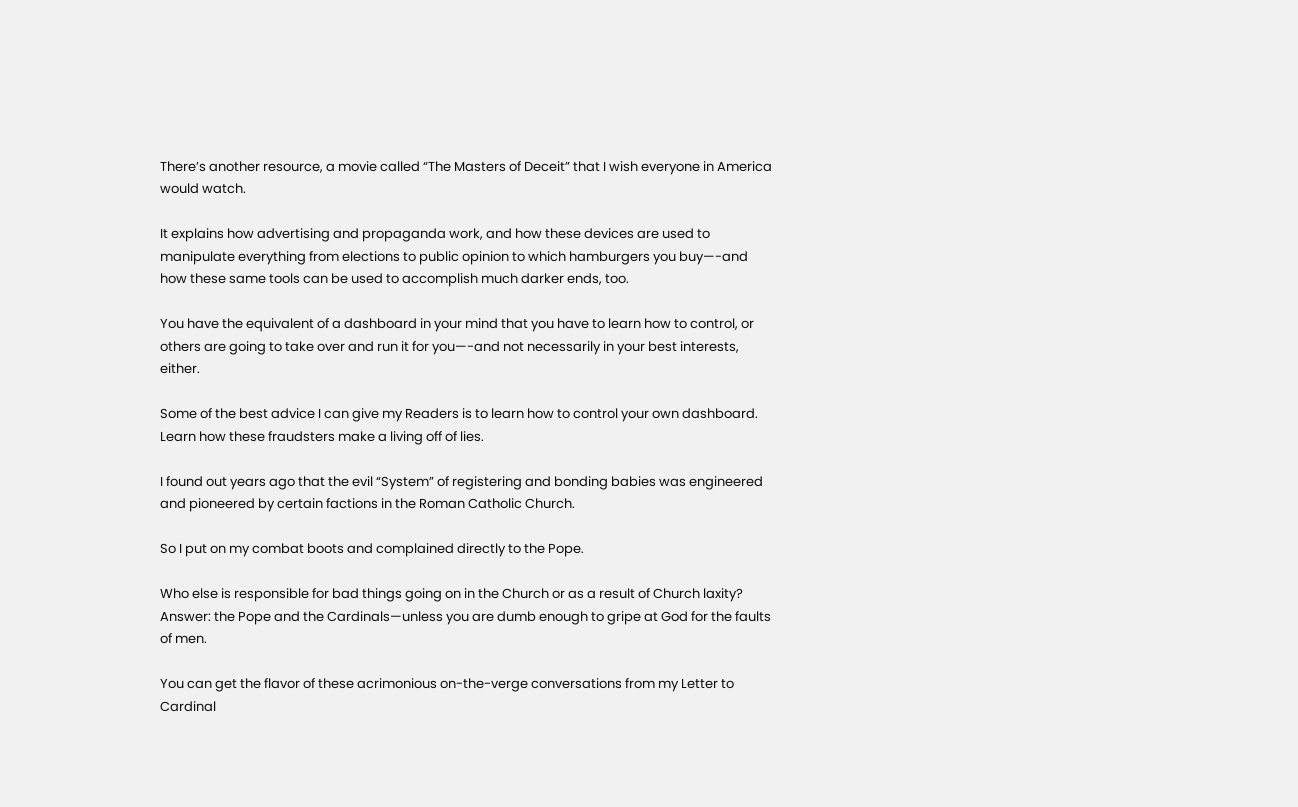There’s another resource, a movie called “The Masters of Deceit” that I wish everyone in America would watch.

It explains how advertising and propaganda work, and how these devices are used to manipulate everything from elections to public opinion to which hamburgers you buy—-and how these same tools can be used to accomplish much darker ends, too.

You have the equivalent of a dashboard in your mind that you have to learn how to control, or others are going to take over and run it for you—-and not necessarily in your best interests, either.

Some of the best advice I can give my Readers is to learn how to control your own dashboard.  Learn how these fraudsters make a living off of lies.

I found out years ago that the evil “System” of registering and bonding babies was engineered and pioneered by certain factions in the Roman Catholic Church.

So I put on my combat boots and complained directly to the Pope.

Who else is responsible for bad things going on in the Church or as a result of Church laxity?  Answer: the Pope and the Cardinals—unless you are dumb enough to gripe at God for the faults of men.

You can get the flavor of these acrimonious on-the-verge conversations from my Letter to Cardinal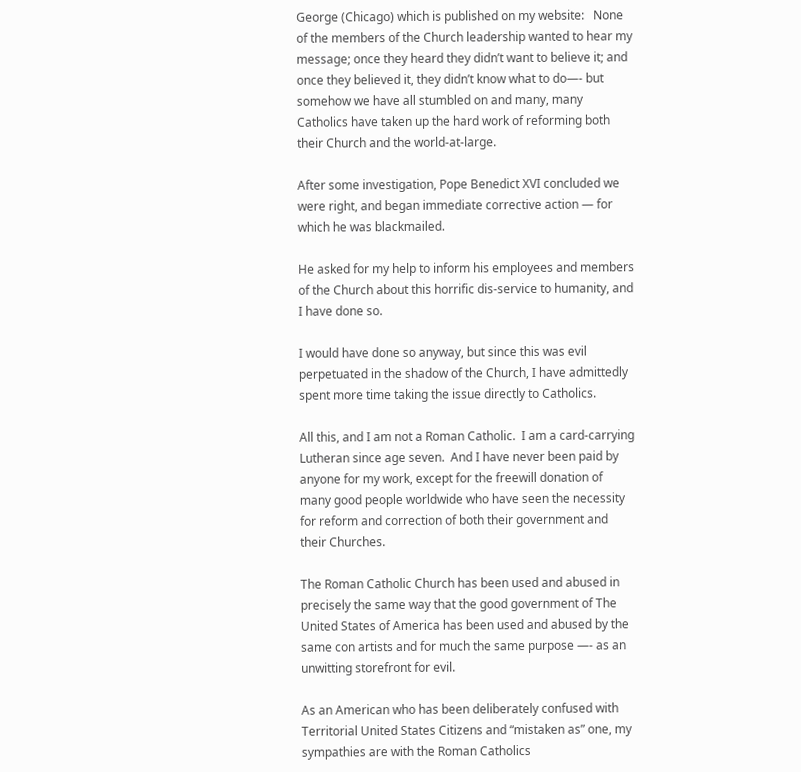George (Chicago) which is published on my website:   None of the members of the Church leadership wanted to hear my message; once they heard they didn’t want to believe it; and once they believed it, they didn’t know what to do—- but somehow we have all stumbled on and many, many Catholics have taken up the hard work of reforming both their Church and the world-at-large.

After some investigation, Pope Benedict XVI concluded we were right, and began immediate corrective action — for which he was blackmailed.

He asked for my help to inform his employees and members of the Church about this horrific dis-service to humanity, and I have done so.

I would have done so anyway, but since this was evil perpetuated in the shadow of the Church, I have admittedly spent more time taking the issue directly to Catholics.

All this, and I am not a Roman Catholic.  I am a card-carrying Lutheran since age seven.  And I have never been paid by anyone for my work, except for the freewill donation of many good people worldwide who have seen the necessity for reform and correction of both their government and their Churches.

The Roman Catholic Church has been used and abused in precisely the same way that the good government of The United States of America has been used and abused by the same con artists and for much the same purpose —- as an unwitting storefront for evil.

As an American who has been deliberately confused with Territorial United States Citizens and “mistaken as” one, my sympathies are with the Roman Catholics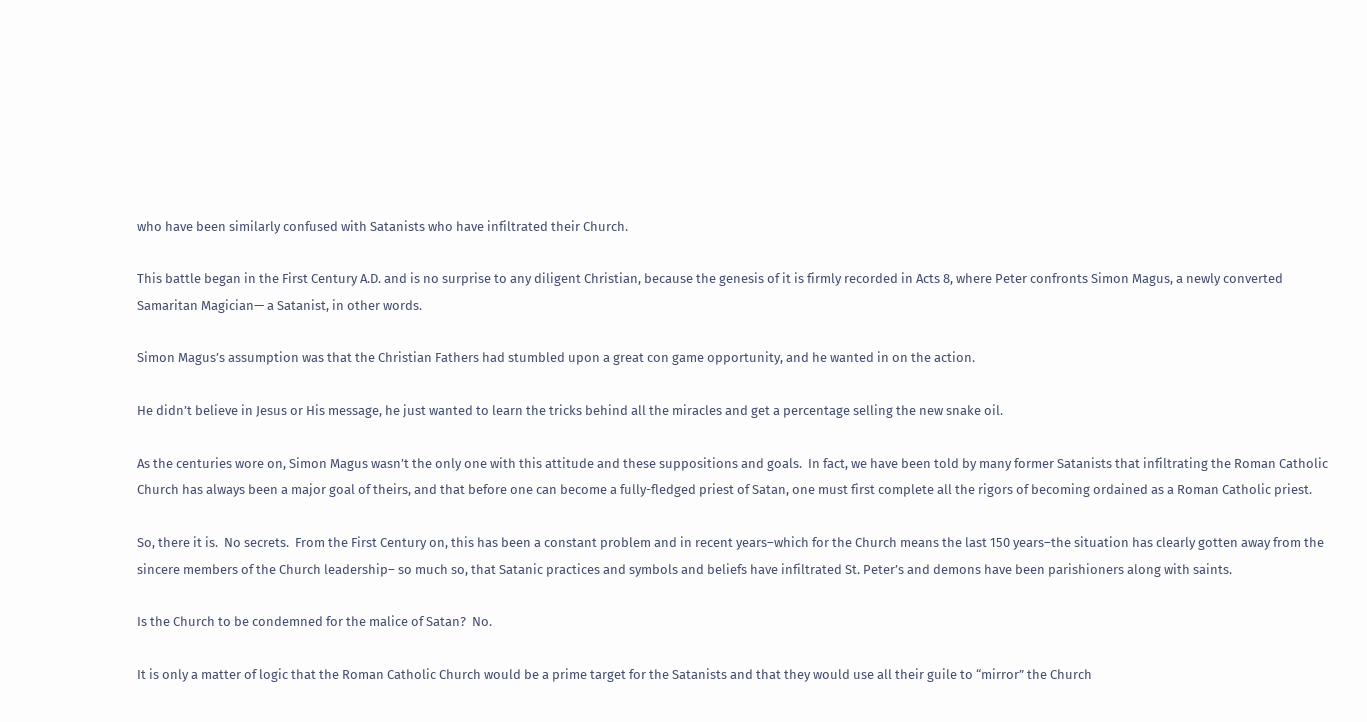who have been similarly confused with Satanists who have infiltrated their Church.

This battle began in the First Century A.D. and is no surprise to any diligent Christian, because the genesis of it is firmly recorded in Acts 8, where Peter confronts Simon Magus, a newly converted Samaritan Magician— a Satanist, in other words.

Simon Magus’s assumption was that the Christian Fathers had stumbled upon a great con game opportunity, and he wanted in on the action.

He didn’t believe in Jesus or His message, he just wanted to learn the tricks behind all the miracles and get a percentage selling the new snake oil.

As the centuries wore on, Simon Magus wasn’t the only one with this attitude and these suppositions and goals.  In fact, we have been told by many former Satanists that infiltrating the Roman Catholic Church has always been a major goal of theirs, and that before one can become a fully-fledged priest of Satan, one must first complete all the rigors of becoming ordained as a Roman Catholic priest.

So, there it is.  No secrets.  From the First Century on, this has been a constant problem and in recent years–which for the Church means the last 150 years–the situation has clearly gotten away from the sincere members of the Church leadership– so much so, that Satanic practices and symbols and beliefs have infiltrated St. Peter’s and demons have been parishioners along with saints.

Is the Church to be condemned for the malice of Satan?  No.

It is only a matter of logic that the Roman Catholic Church would be a prime target for the Satanists and that they would use all their guile to “mirror” the Church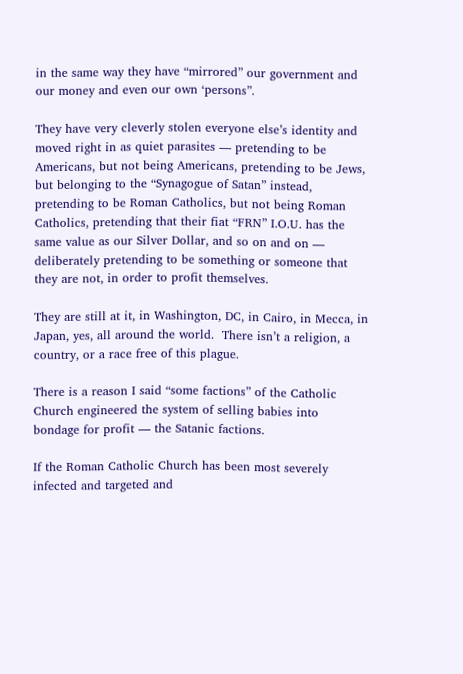in the same way they have “mirrored” our government and our money and even our own ‘persons”.

They have very cleverly stolen everyone else’s identity and moved right in as quiet parasites — pretending to be Americans, but not being Americans, pretending to be Jews, but belonging to the “Synagogue of Satan” instead, pretending to be Roman Catholics, but not being Roman Catholics, pretending that their fiat “FRN” I.O.U. has the same value as our Silver Dollar, and so on and on — deliberately pretending to be something or someone that they are not, in order to profit themselves.

They are still at it, in Washington, DC, in Cairo, in Mecca, in Japan, yes, all around the world.  There isn’t a religion, a country, or a race free of this plague.

There is a reason I said “some factions” of the Catholic Church engineered the system of selling babies into bondage for profit — the Satanic factions.

If the Roman Catholic Church has been most severely infected and targeted and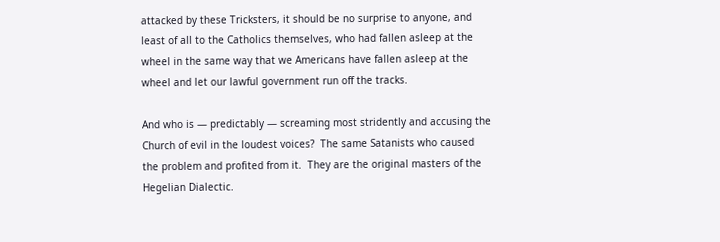attacked by these Tricksters, it should be no surprise to anyone, and least of all to the Catholics themselves, who had fallen asleep at the wheel in the same way that we Americans have fallen asleep at the wheel and let our lawful government run off the tracks.

And who is — predictably — screaming most stridently and accusing the Church of evil in the loudest voices?  The same Satanists who caused the problem and profited from it.  They are the original masters of the Hegelian Dialectic.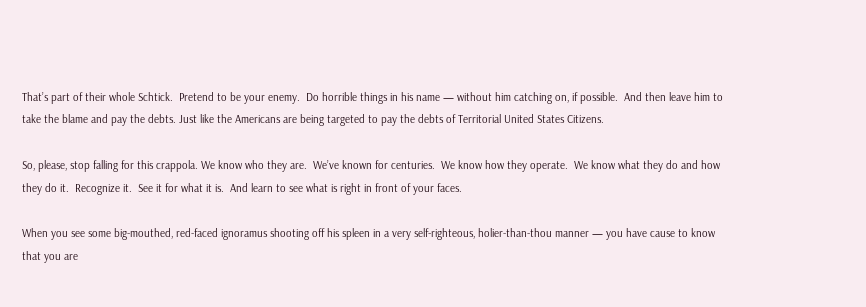That’s part of their whole Schtick.  Pretend to be your enemy.  Do horrible things in his name — without him catching on, if possible.  And then leave him to take the blame and pay the debts. Just like the Americans are being targeted to pay the debts of Territorial United States Citizens.

So, please, stop falling for this crappola. We know who they are.  We’ve known for centuries.  We know how they operate.  We know what they do and how they do it.  Recognize it.  See it for what it is.  And learn to see what is right in front of your faces.

When you see some big-mouthed, red-faced ignoramus shooting off his spleen in a very self-righteous, holier-than-thou manner — you have cause to know that you are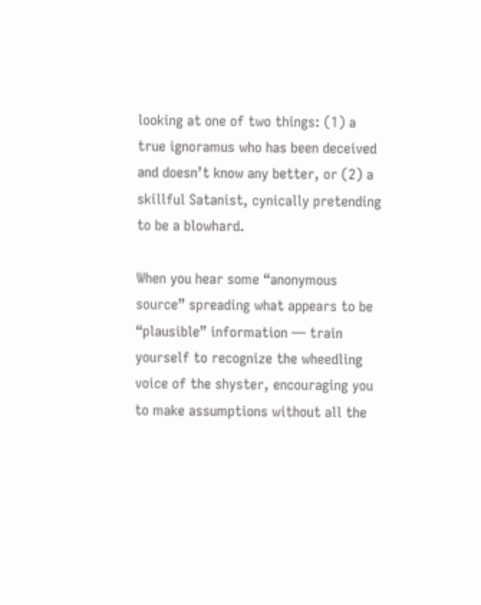looking at one of two things: (1) a true ignoramus who has been deceived and doesn’t know any better, or (2) a skillful Satanist, cynically pretending to be a blowhard.

When you hear some “anonymous source” spreading what appears to be “plausible” information — train yourself to recognize the wheedling voice of the shyster, encouraging you to make assumptions without all the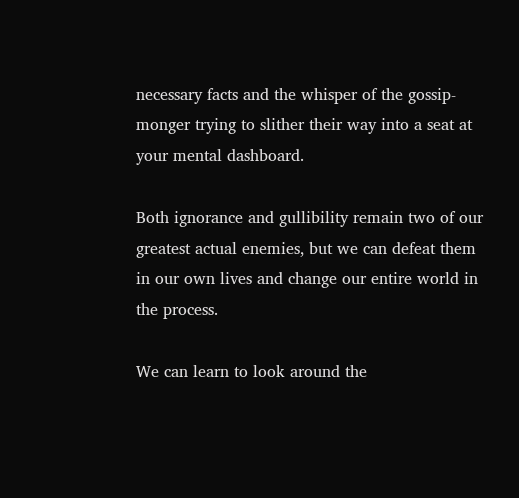necessary facts and the whisper of the gossip-monger trying to slither their way into a seat at your mental dashboard.

Both ignorance and gullibility remain two of our greatest actual enemies, but we can defeat them in our own lives and change our entire world in the process.

We can learn to look around the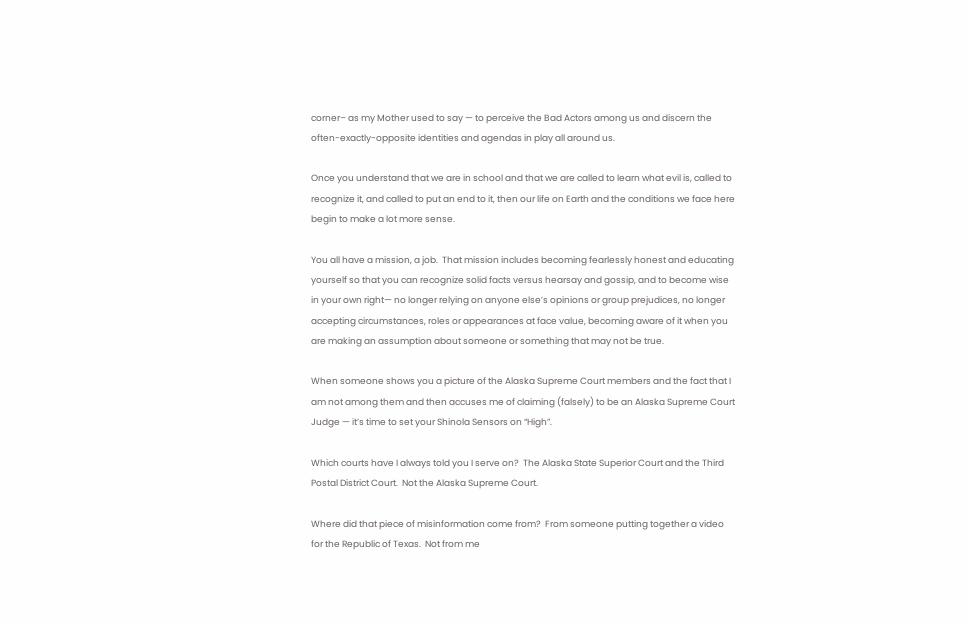corner– as my Mother used to say — to perceive the Bad Actors among us and discern the often-exactly-opposite identities and agendas in play all around us.

Once you understand that we are in school and that we are called to learn what evil is, called to recognize it, and called to put an end to it, then our life on Earth and the conditions we face here begin to make a lot more sense.

You all have a mission, a job.  That mission includes becoming fearlessly honest and educating yourself so that you can recognize solid facts versus hearsay and gossip, and to become wise in your own right— no longer relying on anyone else’s opinions or group prejudices, no longer accepting circumstances, roles or appearances at face value, becoming aware of it when you are making an assumption about someone or something that may not be true.

When someone shows you a picture of the Alaska Supreme Court members and the fact that I am not among them and then accuses me of claiming (falsely) to be an Alaska Supreme Court Judge — it’s time to set your Shinola Sensors on “High”.

Which courts have I always told you I serve on?  The Alaska State Superior Court and the Third Postal District Court.  Not the Alaska Supreme Court.

Where did that piece of misinformation come from?  From someone putting together a video for the Republic of Texas.  Not from me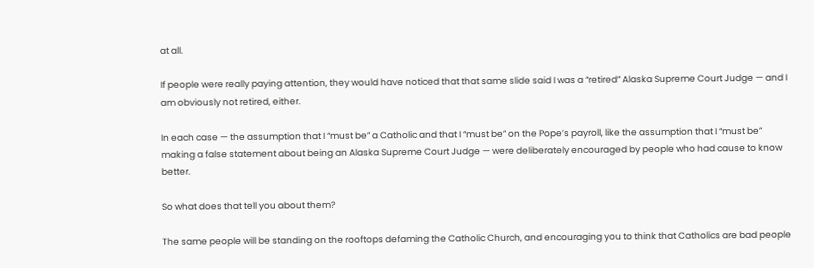at all.

If people were really paying attention, they would have noticed that that same slide said I was a “retired” Alaska Supreme Court Judge — and I am obviously not retired, either.

In each case — the assumption that I “must be” a Catholic and that I “must be” on the Pope’s payroll, like the assumption that I “must be” making a false statement about being an Alaska Supreme Court Judge — were deliberately encouraged by people who had cause to know better.

So what does that tell you about them?

The same people will be standing on the rooftops defaming the Catholic Church, and encouraging you to think that Catholics are bad people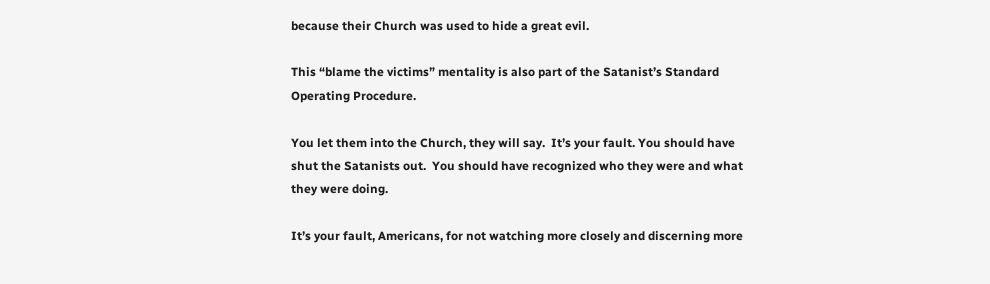because their Church was used to hide a great evil.

This “blame the victims” mentality is also part of the Satanist’s Standard Operating Procedure.

You let them into the Church, they will say.  It’s your fault. You should have shut the Satanists out.  You should have recognized who they were and what they were doing.

It’s your fault, Americans, for not watching more closely and discerning more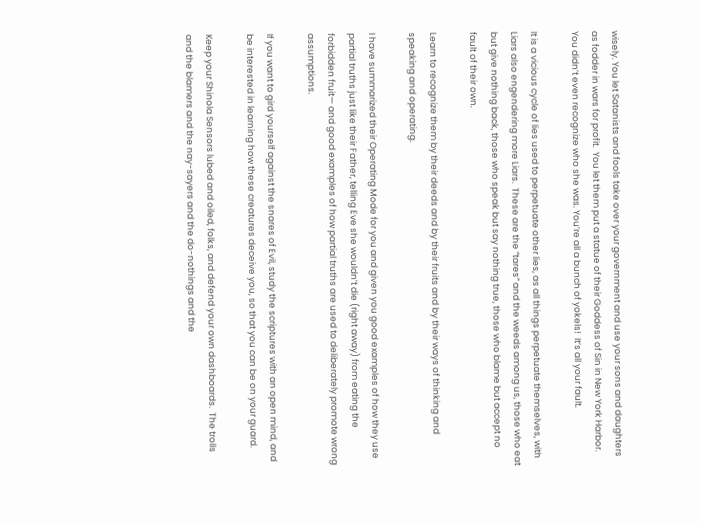wisely. You let Satanists and fools take over your government and use your sons and daughters as fodder in wars for profit.  You let them put a statue of their Goddess of Sin in New York Harbor.  You didn’t even recognize who she was. You’re all a bunch of yokels!  It’s all your fault.

It is a vicious cycle of lies used to perpetuate other lies, as all things perpetuate themselves, with Liars also engendering more Liars.  These are the “tares” and the weeds among us, those who eat but give nothing back, those who speak but say nothing true, those who blame but accept no fault of their own.

Learn to recognize them by their deeds and by their fruits and by their ways of thinking and speaking and operating.

I have summarized their Operating Mode for you and given you good examples of how they use partial truths just like their Father, telling Eve she wouldn’t die (right away) from eating the forbidden fruit— and good examples of how partial truths are used to deliberately promote wrong assumptions.

If you want to gird yourself against the snares of Evil, study the scriptures with an open mind, and be interested in learning how these creatures deceive you, so that you can be on your guard.

Keep your Shinola Sensors lubed and oiled, folks, and defend your own dashboards.  The trolls and the blamers and the nay-sayers and the do-nothings and the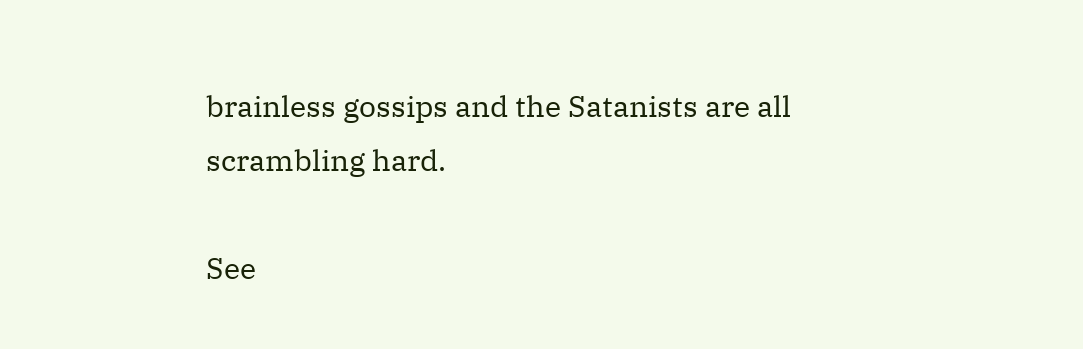brainless gossips and the Satanists are all scrambling hard.

See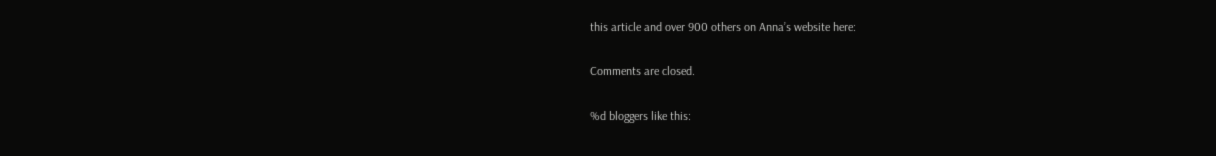this article and over 900 others on Anna’s website here:

Comments are closed.

%d bloggers like this: